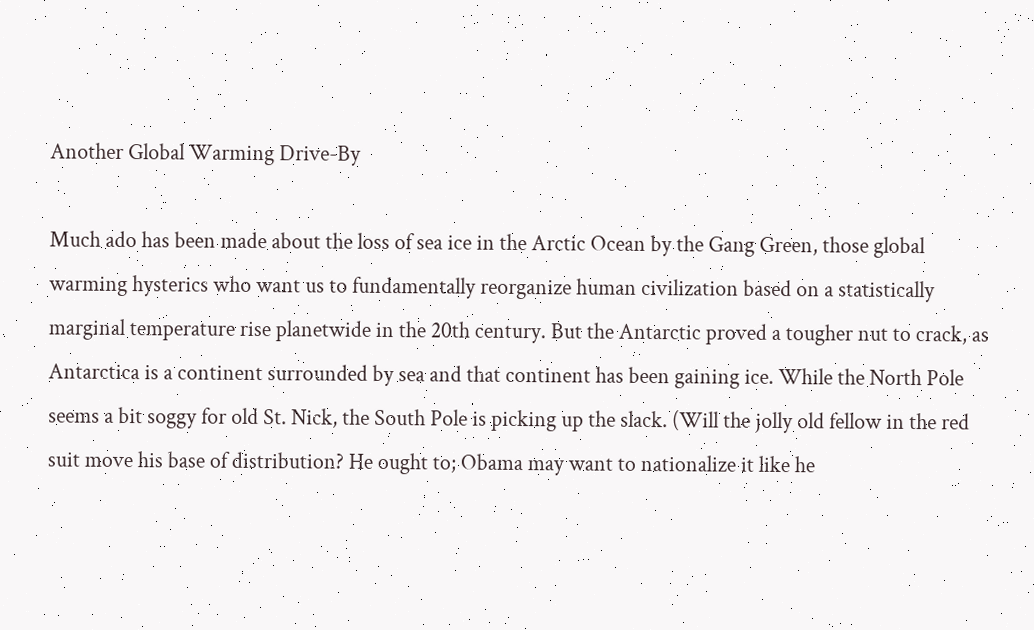Another Global Warming Drive-By

Much ado has been made about the loss of sea ice in the Arctic Ocean by the Gang Green, those global warming hysterics who want us to fundamentally reorganize human civilization based on a statistically marginal temperature rise planetwide in the 20th century. But the Antarctic proved a tougher nut to crack, as Antarctica is a continent surrounded by sea and that continent has been gaining ice. While the North Pole seems a bit soggy for old St. Nick, the South Pole is picking up the slack. (Will the jolly old fellow in the red suit move his base of distribution? He ought to; Obama may want to nationalize it like he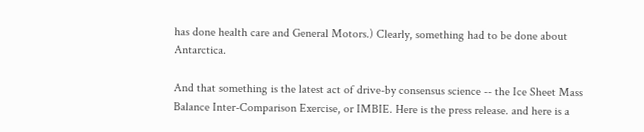has done health care and General Motors.) Clearly, something had to be done about Antarctica.

And that something is the latest act of drive-by consensus science -- the Ice Sheet Mass Balance Inter-Comparison Exercise, or IMBIE. Here is the press release. and here is a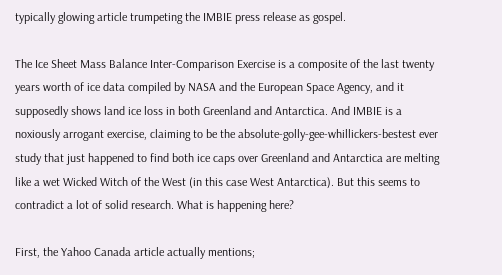typically glowing article trumpeting the IMBIE press release as gospel.

The Ice Sheet Mass Balance Inter-Comparison Exercise is a composite of the last twenty years worth of ice data compiled by NASA and the European Space Agency, and it supposedly shows land ice loss in both Greenland and Antarctica. And IMBIE is a noxiously arrogant exercise, claiming to be the absolute-golly-gee-whillickers-bestest ever study that just happened to find both ice caps over Greenland and Antarctica are melting like a wet Wicked Witch of the West (in this case West Antarctica). But this seems to contradict a lot of solid research. What is happening here?

First, the Yahoo Canada article actually mentions;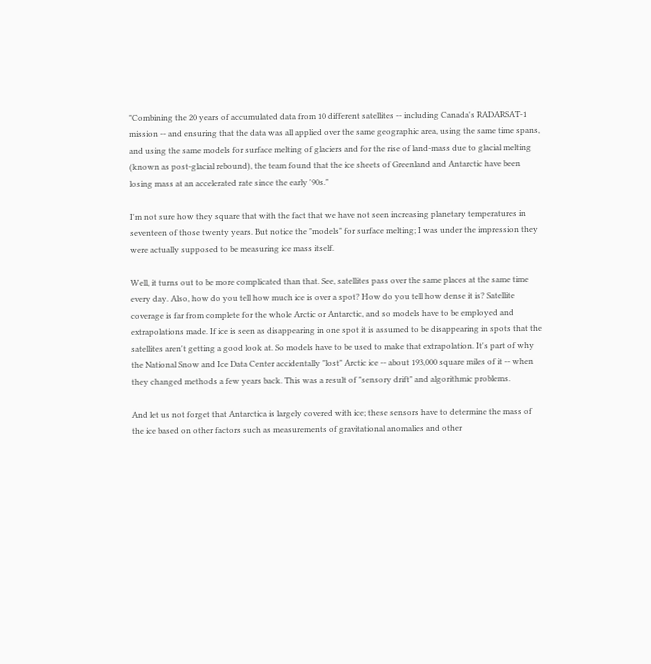"Combining the 20 years of accumulated data from 10 different satellites -- including Canada's RADARSAT-1 mission -- and ensuring that the data was all applied over the same geographic area, using the same time spans, and using the same models for surface melting of glaciers and for the rise of land-mass due to glacial melting (known as post-glacial rebound), the team found that the ice sheets of Greenland and Antarctic have been losing mass at an accelerated rate since the early '90s."

I'm not sure how they square that with the fact that we have not seen increasing planetary temperatures in seventeen of those twenty years. But notice the "models" for surface melting; I was under the impression they were actually supposed to be measuring ice mass itself.

Well, it turns out to be more complicated than that. See, satellites pass over the same places at the same time every day. Also, how do you tell how much ice is over a spot? How do you tell how dense it is? Satellite coverage is far from complete for the whole Arctic or Antarctic, and so models have to be employed and extrapolations made. If ice is seen as disappearing in one spot it is assumed to be disappearing in spots that the satellites aren't getting a good look at. So models have to be used to make that extrapolation. It's part of why the National Snow and Ice Data Center accidentally "lost" Arctic ice -- about 193,000 square miles of it -- when they changed methods a few years back. This was a result of "sensory drift" and algorithmic problems.

And let us not forget that Antarctica is largely covered with ice; these sensors have to determine the mass of the ice based on other factors such as measurements of gravitational anomalies and other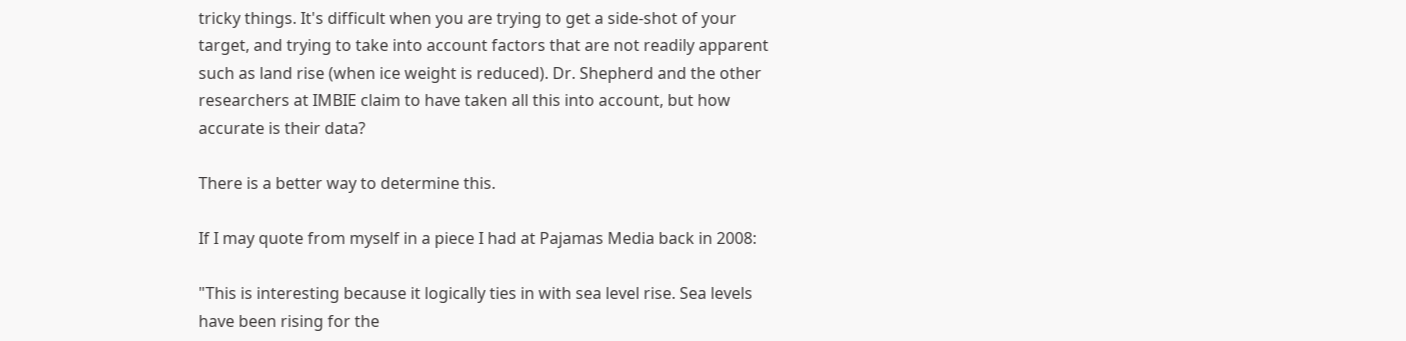tricky things. It's difficult when you are trying to get a side-shot of your target, and trying to take into account factors that are not readily apparent such as land rise (when ice weight is reduced). Dr. Shepherd and the other researchers at IMBIE claim to have taken all this into account, but how accurate is their data?

There is a better way to determine this.

If I may quote from myself in a piece I had at Pajamas Media back in 2008:

"This is interesting because it logically ties in with sea level rise. Sea levels have been rising for the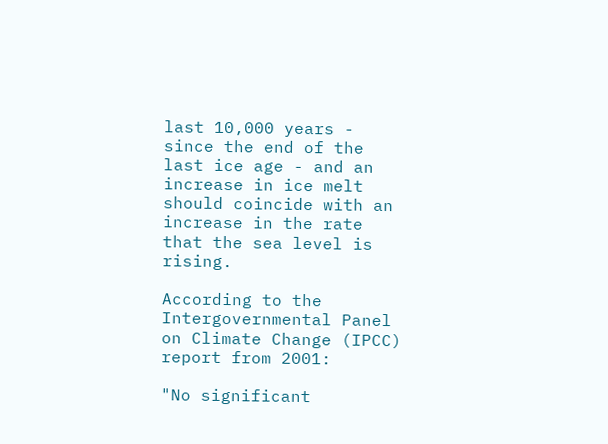last 10,000 years - since the end of the last ice age - and an increase in ice melt should coincide with an increase in the rate that the sea level is rising.

According to the Intergovernmental Panel on Climate Change (IPCC) report from 2001:

"No significant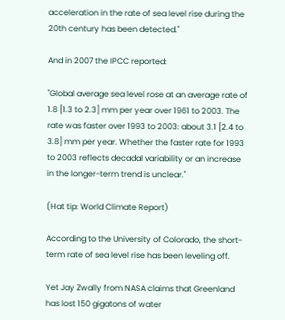acceleration in the rate of sea level rise during the 20th century has been detected."

And in 2007 the IPCC reported:

"Global average sea level rose at an average rate of 1.8 [1.3 to 2.3] mm per year over 1961 to 2003. The rate was faster over 1993 to 2003: about 3.1 [2.4 to 3.8] mm per year. Whether the faster rate for 1993 to 2003 reflects decadal variability or an increase in the longer-term trend is unclear."

(Hat tip: World Climate Report)

According to the University of Colorado, the short-term rate of sea level rise has been leveling off.

Yet Jay Zwally from NASA claims that Greenland has lost 150 gigatons of water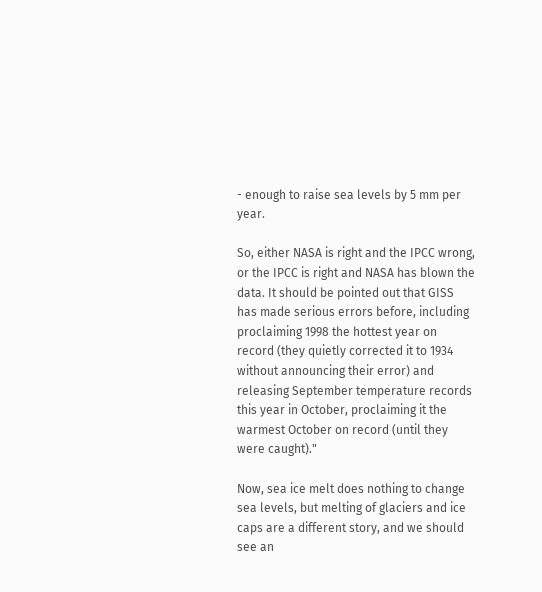- enough to raise sea levels by 5 mm per year.

So, either NASA is right and the IPCC wrong, or the IPCC is right and NASA has blown the data. It should be pointed out that GISS has made serious errors before, including proclaiming 1998 the hottest year on record (they quietly corrected it to 1934 without announcing their error) and releasing September temperature records this year in October, proclaiming it the warmest October on record (until they were caught)."

Now, sea ice melt does nothing to change sea levels, but melting of glaciers and ice caps are a different story, and we should see an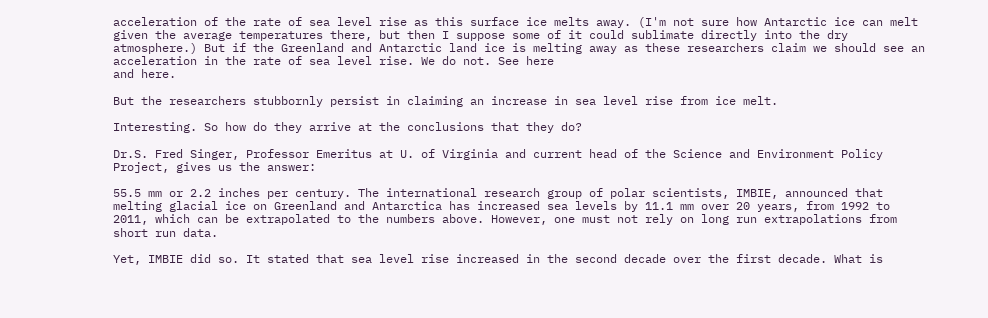acceleration of the rate of sea level rise as this surface ice melts away. (I'm not sure how Antarctic ice can melt given the average temperatures there, but then I suppose some of it could sublimate directly into the dry atmosphere.) But if the Greenland and Antarctic land ice is melting away as these researchers claim we should see an acceleration in the rate of sea level rise. We do not. See here
and here.

But the researchers stubbornly persist in claiming an increase in sea level rise from ice melt.

Interesting. So how do they arrive at the conclusions that they do?

Dr.S. Fred Singer, Professor Emeritus at U. of Virginia and current head of the Science and Environment Policy Project, gives us the answer:

55.5 mm or 2.2 inches per century. The international research group of polar scientists, IMBIE, announced that melting glacial ice on Greenland and Antarctica has increased sea levels by 11.1 mm over 20 years, from 1992 to 2011, which can be extrapolated to the numbers above. However, one must not rely on long run extrapolations from short run data.

Yet, IMBIE did so. It stated that sea level rise increased in the second decade over the first decade. What is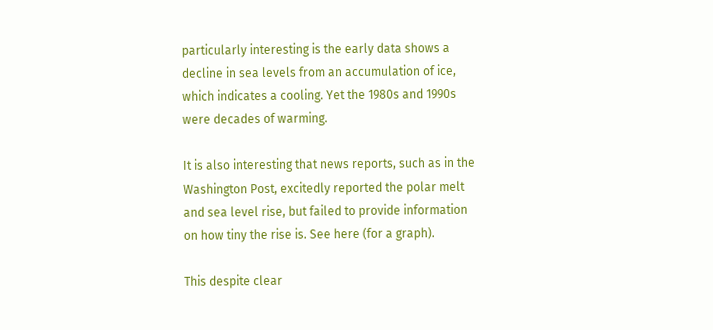particularly interesting is the early data shows a decline in sea levels from an accumulation of ice, which indicates a cooling. Yet the 1980s and 1990s were decades of warming.

It is also interesting that news reports, such as in the Washington Post, excitedly reported the polar melt and sea level rise, but failed to provide information on how tiny the rise is. See here (for a graph).

This despite clear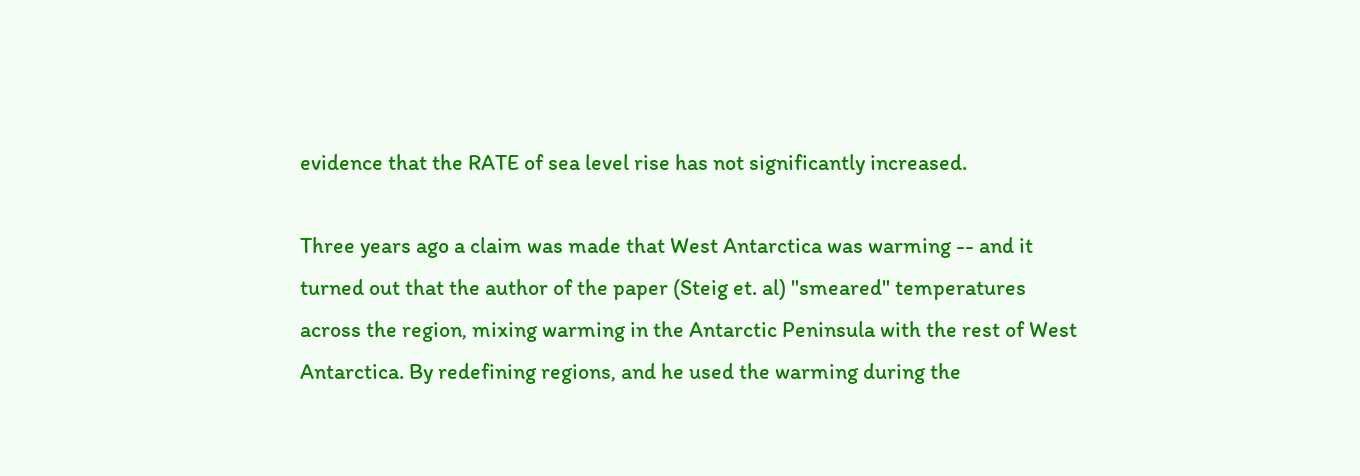evidence that the RATE of sea level rise has not significantly increased.

Three years ago a claim was made that West Antarctica was warming -- and it turned out that the author of the paper (Steig et. al) "smeared" temperatures across the region, mixing warming in the Antarctic Peninsula with the rest of West Antarctica. By redefining regions, and he used the warming during the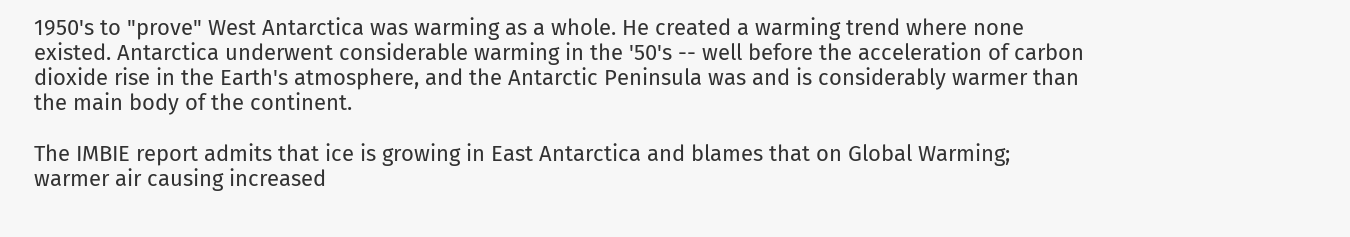1950's to "prove" West Antarctica was warming as a whole. He created a warming trend where none existed. Antarctica underwent considerable warming in the '50's -- well before the acceleration of carbon dioxide rise in the Earth's atmosphere, and the Antarctic Peninsula was and is considerably warmer than the main body of the continent.

The IMBIE report admits that ice is growing in East Antarctica and blames that on Global Warming; warmer air causing increased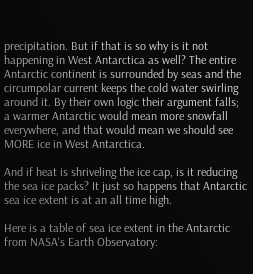precipitation. But if that is so why is it not happening in West Antarctica as well? The entire Antarctic continent is surrounded by seas and the circumpolar current keeps the cold water swirling around it. By their own logic their argument falls; a warmer Antarctic would mean more snowfall everywhere, and that would mean we should see MORE ice in West Antarctica.

And if heat is shriveling the ice cap, is it reducing the sea ice packs? It just so happens that Antarctic sea ice extent is at an all time high.

Here is a table of sea ice extent in the Antarctic from NASA's Earth Observatory: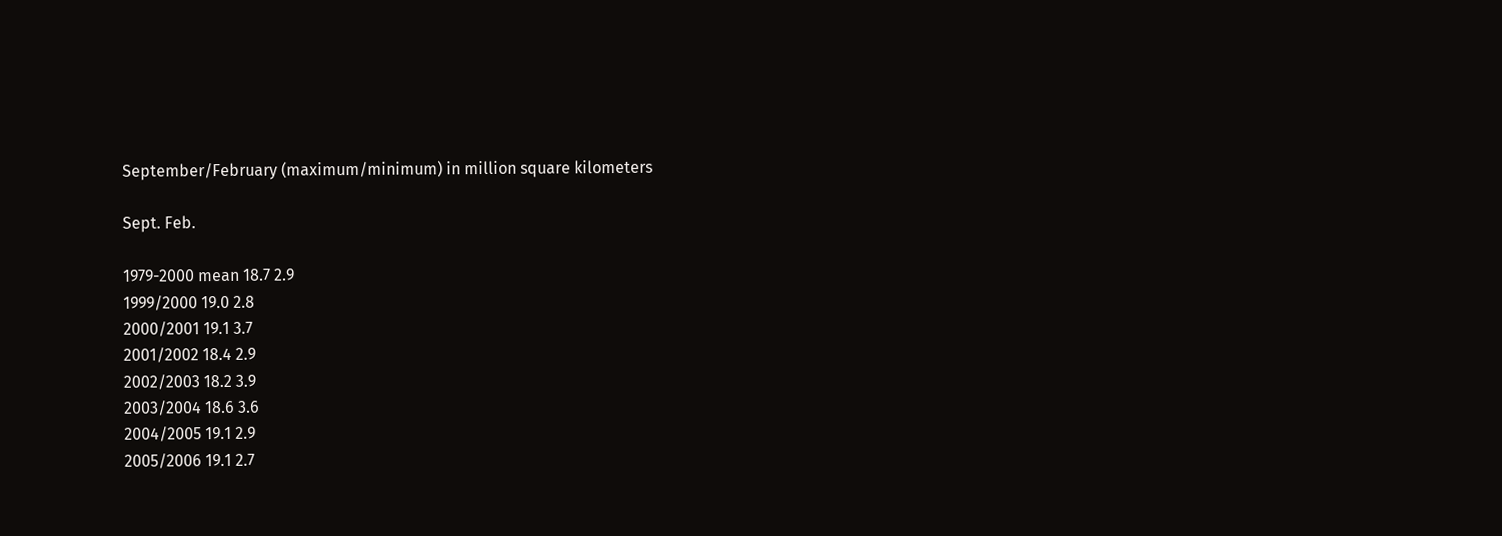September/February (maximum/minimum) in million square kilometers

Sept. Feb.

1979-2000 mean 18.7 2.9
1999/2000 19.0 2.8
2000/2001 19.1 3.7
2001/2002 18.4 2.9
2002/2003 18.2 3.9
2003/2004 18.6 3.6
2004/2005 19.1 2.9
2005/2006 19.1 2.7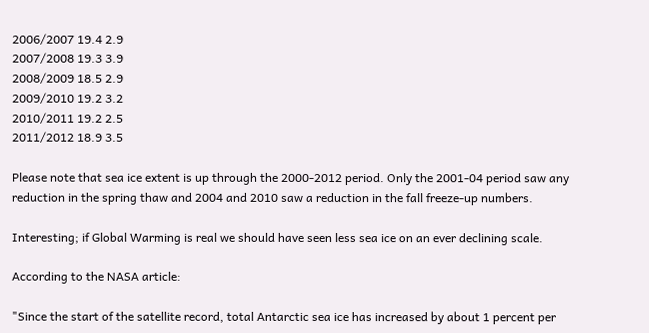2006/2007 19.4 2.9
2007/2008 19.3 3.9
2008/2009 18.5 2.9
2009/2010 19.2 3.2
2010/2011 19.2 2.5
2011/2012 18.9 3.5

Please note that sea ice extent is up through the 2000-2012 period. Only the 2001-04 period saw any reduction in the spring thaw and 2004 and 2010 saw a reduction in the fall freeze-up numbers.

Interesting; if Global Warming is real we should have seen less sea ice on an ever declining scale.

According to the NASA article:

"Since the start of the satellite record, total Antarctic sea ice has increased by about 1 percent per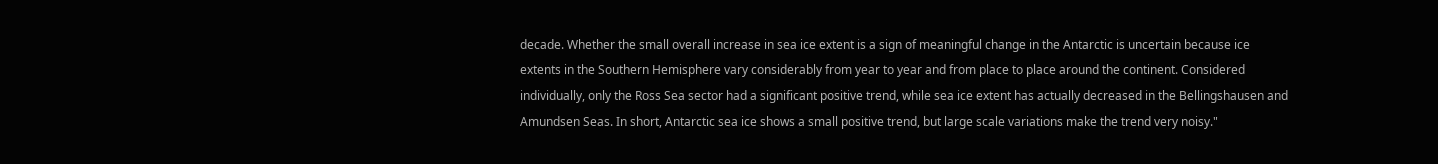decade. Whether the small overall increase in sea ice extent is a sign of meaningful change in the Antarctic is uncertain because ice extents in the Southern Hemisphere vary considerably from year to year and from place to place around the continent. Considered individually, only the Ross Sea sector had a significant positive trend, while sea ice extent has actually decreased in the Bellingshausen and Amundsen Seas. In short, Antarctic sea ice shows a small positive trend, but large scale variations make the trend very noisy."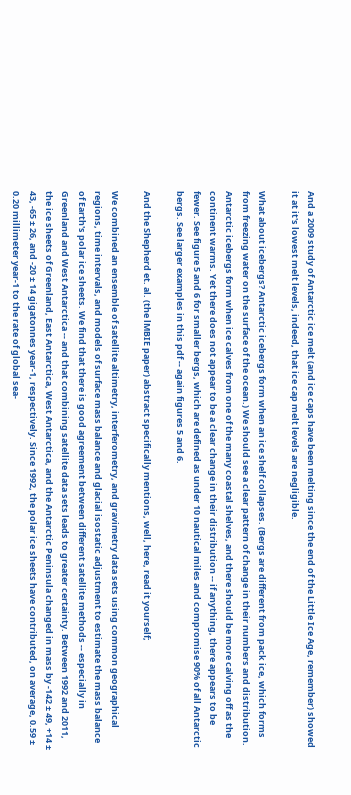And a 2009 study of Antarctic ice melt (and ice caps have been melting since the end of the Little Ice Age, remember) showed it at it's lowest melt levels, indeed, that ice cap melt levels are negligible.

What about icebergs? Antarctic icebergs form when an ice shelf collapses. (Bergs are different from pack ice, which forms from freezing water on the surface of the ocean.) We should see a clear pattern of change in their numbers and distribution. Antarctic icebergs form when ice calves from one of the many coastal shelves, and there should be more calving off as the continent warms. Yet there does not appear to be a clear change in their distribution -- if anything, there appears to be fewer. See figure 5 and 6 for smaller bergs, which are defined as under 10 nautical miles and compromise 90% of all Antarctic bergs. See larger examples in this pdf -- again figures 5 and 6.

And the Shepherd et. al. (the lMBIE paper) abstract specifically mentions, well, here, read it yourself;

We combined an ensemble of satellite altimetry, interferometry, and gravimetry data sets using common geographical regions, time intervals, and models of surface mass balance and glacial isostatic adjustment to estimate the mass balance of Earth's polar ice sheets. We find that there is good agreement between different satellite methods -- especially in Greenland and West Antarctica -- and that combining satellite data sets leads to greater certainty. Between 1992 and 2011, the ice sheets of Greenland, East Antarctica, West Antarctica, and the Antarctic Peninsula changed in mass by -142 ± 49, +14 ± 43, -65 ± 26, and -20 ± 14 gigatonnes year-1, respectively. Since 1992, the polar ice sheets have contributed, on average, 0.59 ± 0.20 millimeter year-1 to the rate of global sea-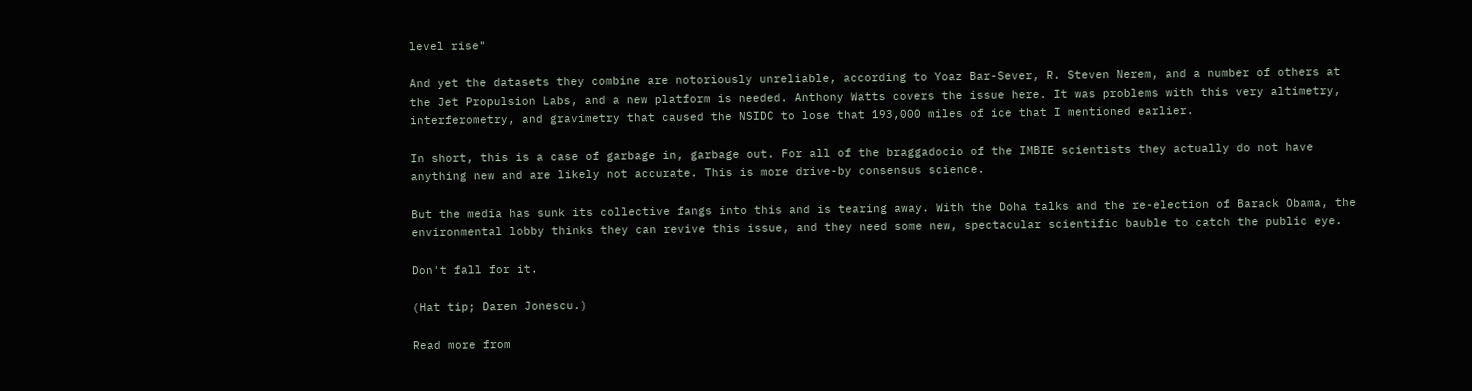level rise"

And yet the datasets they combine are notoriously unreliable, according to Yoaz Bar-Sever, R. Steven Nerem, and a number of others at the Jet Propulsion Labs, and a new platform is needed. Anthony Watts covers the issue here. It was problems with this very altimetry, interferometry, and gravimetry that caused the NSIDC to lose that 193,000 miles of ice that I mentioned earlier.

In short, this is a case of garbage in, garbage out. For all of the braggadocio of the IMBIE scientists they actually do not have anything new and are likely not accurate. This is more drive-by consensus science.

But the media has sunk its collective fangs into this and is tearing away. With the Doha talks and the re-election of Barack Obama, the environmental lobby thinks they can revive this issue, and they need some new, spectacular scientific bauble to catch the public eye.

Don't fall for it.

(Hat tip; Daren Jonescu.)

Read more from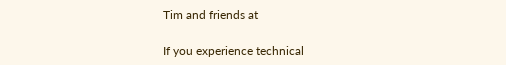Tim and friends at

If you experience technical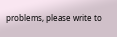problems, please write to